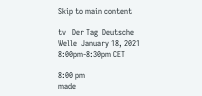Skip to main content

tv   Der Tag  Deutsche Welle  January 18, 2021 8:00pm-8:30pm CET

8:00 pm
made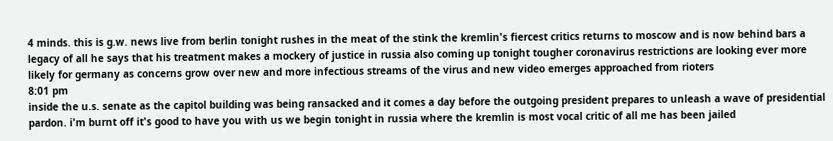4 minds. this is g.w. news live from berlin tonight rushes in the meat of the stink the kremlin's fiercest critics returns to moscow and is now behind bars a legacy of all he says that his treatment makes a mockery of justice in russia also coming up tonight tougher coronavirus restrictions are looking ever more likely for germany as concerns grow over new and more infectious streams of the virus and new video emerges approached from rioters
8:01 pm
inside the u.s. senate as the capitol building was being ransacked and it comes a day before the outgoing president prepares to unleash a wave of presidential pardon. i'm burnt off it's good to have you with us we begin tonight in russia where the kremlin is most vocal critic of all me has been jailed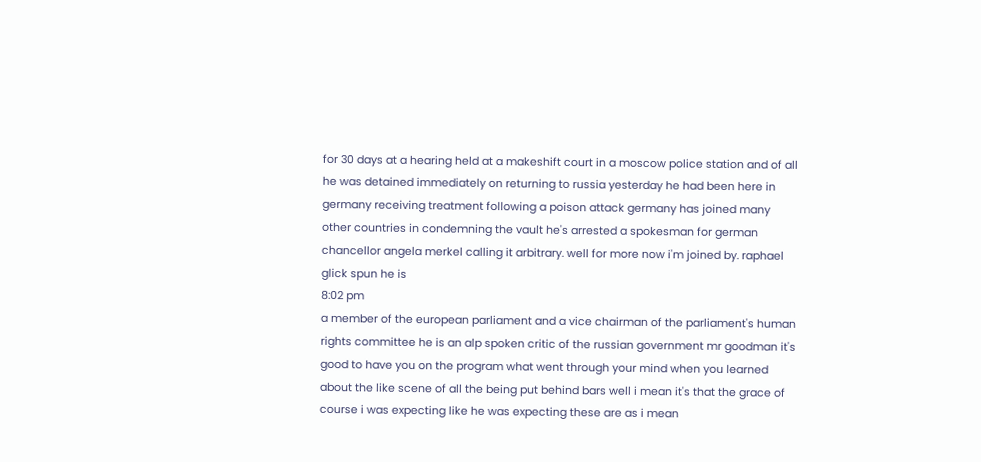for 30 days at a hearing held at a makeshift court in a moscow police station and of all he was detained immediately on returning to russia yesterday he had been here in germany receiving treatment following a poison attack germany has joined many other countries in condemning the vault he's arrested a spokesman for german chancellor angela merkel calling it arbitrary. well for more now i'm joined by. raphael glick spun he is
8:02 pm
a member of the european parliament and a vice chairman of the parliament's human rights committee he is an alp spoken critic of the russian government mr goodman it's good to have you on the program what went through your mind when you learned about the like scene of all the being put behind bars well i mean it's that the grace of course i was expecting like he was expecting these are as i mean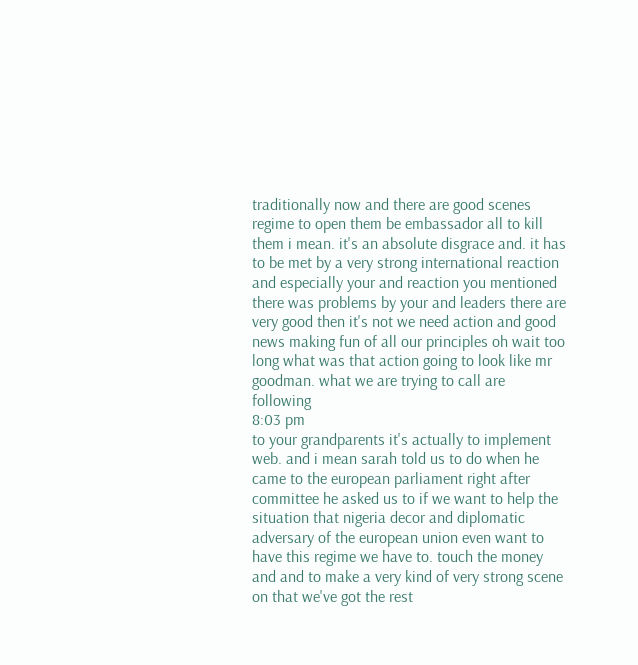traditionally now and there are good scenes regime to open them be embassador all to kill them i mean. it's an absolute disgrace and. it has to be met by a very strong international reaction and especially your and reaction you mentioned there was problems by your and leaders there are very good then it's not we need action and good news making fun of all our principles oh wait too long what was that action going to look like mr goodman. what we are trying to call are following
8:03 pm
to your grandparents it's actually to implement web. and i mean sarah told us to do when he came to the european parliament right after committee he asked us to if we want to help the situation that nigeria decor and diplomatic adversary of the european union even want to have this regime we have to. touch the money and and to make a very kind of very strong scene on that we've got the rest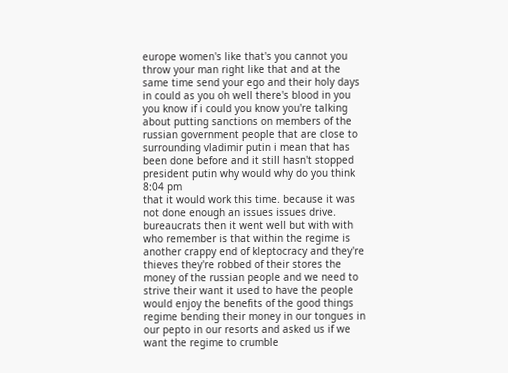europe women's like that's you cannot you throw your man right like that and at the same time send your ego and their holy days in could as you oh well there's blood in you you know if i could you know you're talking about putting sanctions on members of the russian government people that are close to surrounding vladimir putin i mean that has been done before and it still hasn't stopped president putin why would why do you think
8:04 pm
that it would work this time. because it was not done enough an issues issues drive. bureaucrats then it went well but with with who remember is that within the regime is another crappy end of kleptocracy and they're thieves they're robbed of their stores the money of the russian people and we need to strive their want it used to have the people would enjoy the benefits of the good things regime bending their money in our tongues in our pepto in our resorts and asked us if we want the regime to crumble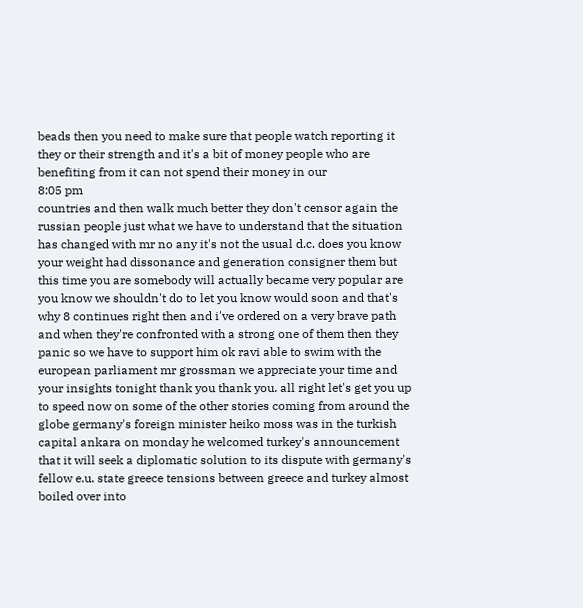beads then you need to make sure that people watch reporting it they or their strength and it's a bit of money people who are benefiting from it can not spend their money in our
8:05 pm
countries and then walk much better they don't censor again the russian people just what we have to understand that the situation has changed with mr no any it's not the usual d.c. does you know your weight had dissonance and generation consigner them but this time you are somebody will actually became very popular are you know we shouldn't do to let you know would soon and that's why 8 continues right then and i've ordered on a very brave path and when they're confronted with a strong one of them then they panic so we have to support him ok ravi able to swim with the european parliament mr grossman we appreciate your time and your insights tonight thank you thank you. all right let's get you up to speed now on some of the other stories coming from around the globe germany's foreign minister heiko moss was in the turkish capital ankara on monday he welcomed turkey's announcement that it will seek a diplomatic solution to its dispute with germany's fellow e.u. state greece tensions between greece and turkey almost boiled over into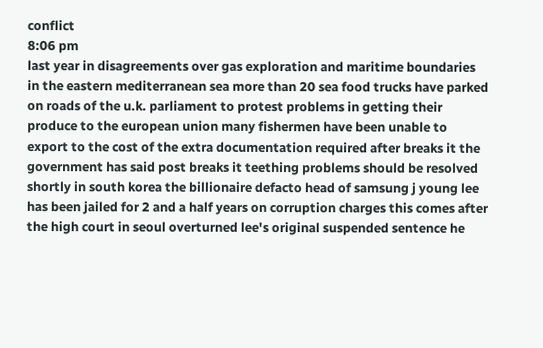conflict
8:06 pm
last year in disagreements over gas exploration and maritime boundaries in the eastern mediterranean sea more than 20 sea food trucks have parked on roads of the u.k. parliament to protest problems in getting their produce to the european union many fishermen have been unable to export to the cost of the extra documentation required after breaks it the government has said post breaks it teething problems should be resolved shortly in south korea the billionaire defacto head of samsung j young lee has been jailed for 2 and a half years on corruption charges this comes after the high court in seoul overturned lee's original suspended sentence he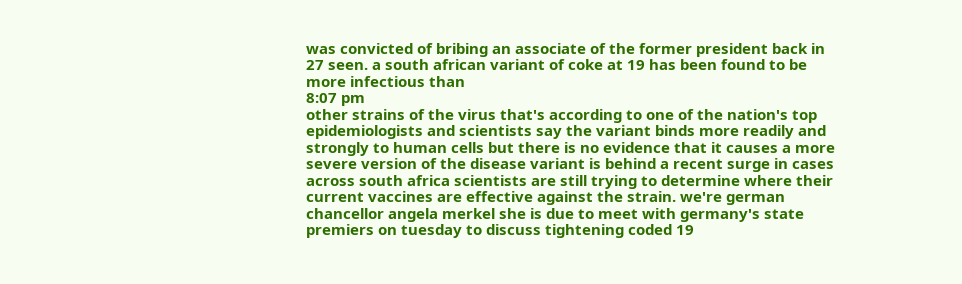was convicted of bribing an associate of the former president back in 27 seen. a south african variant of coke at 19 has been found to be more infectious than
8:07 pm
other strains of the virus that's according to one of the nation's top epidemiologists and scientists say the variant binds more readily and strongly to human cells but there is no evidence that it causes a more severe version of the disease variant is behind a recent surge in cases across south africa scientists are still trying to determine where their current vaccines are effective against the strain. we're german chancellor angela merkel she is due to meet with germany's state premiers on tuesday to discuss tightening coded 19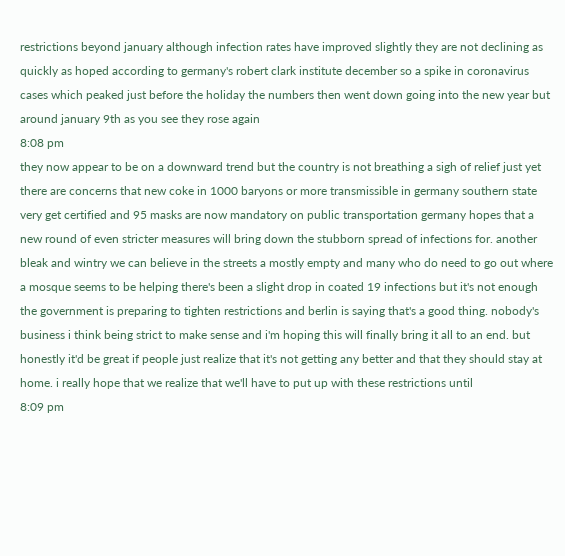restrictions beyond january although infection rates have improved slightly they are not declining as quickly as hoped according to germany's robert clark institute december so a spike in coronavirus cases which peaked just before the holiday the numbers then went down going into the new year but around january 9th as you see they rose again
8:08 pm
they now appear to be on a downward trend but the country is not breathing a sigh of relief just yet there are concerns that new coke in 1000 baryons or more transmissible in germany southern state very get certified and 95 masks are now mandatory on public transportation germany hopes that a new round of even stricter measures will bring down the stubborn spread of infections for. another bleak and wintry we can believe in the streets a mostly empty and many who do need to go out where a mosque seems to be helping there's been a slight drop in coated 19 infections but it's not enough the government is preparing to tighten restrictions and berlin is saying that's a good thing. nobody's business i think being strict to make sense and i'm hoping this will finally bring it all to an end. but honestly it'd be great if people just realize that it's not getting any better and that they should stay at home. i really hope that we realize that we'll have to put up with these restrictions until
8:09 pm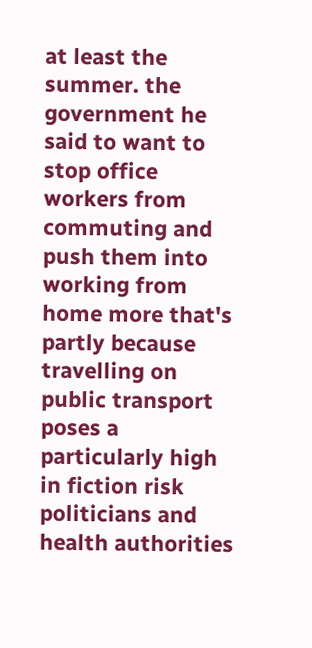at least the summer. the government he said to want to stop office workers from commuting and push them into working from home more that's partly because travelling on public transport poses a particularly high in fiction risk politicians and health authorities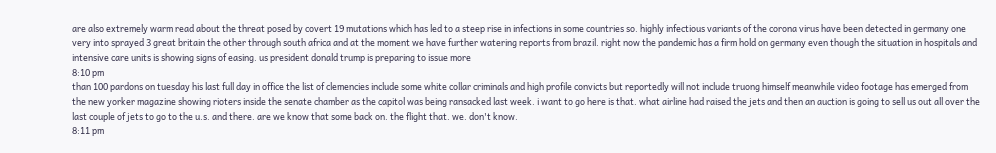are also extremely warm read about the threat posed by covert 19 mutations which has led to a steep rise in infections in some countries so. highly infectious variants of the corona virus have been detected in germany one very into sprayed 3 great britain the other through south africa and at the moment we have further watering reports from brazil. right now the pandemic has a firm hold on germany even though the situation in hospitals and intensive care units is showing signs of easing. us president donald trump is preparing to issue more
8:10 pm
than 100 pardons on tuesday his last full day in office the list of clemencies include some white collar criminals and high profile convicts but reportedly will not include truong himself meanwhile video footage has emerged from the new yorker magazine showing rioters inside the senate chamber as the capitol was being ransacked last week. i want to go here is that. what airline had raised the jets and then an auction is going to sell us out all over the last couple of jets to go to the u.s. and there. are we know that some back on. the flight that. we. don't know.
8:11 pm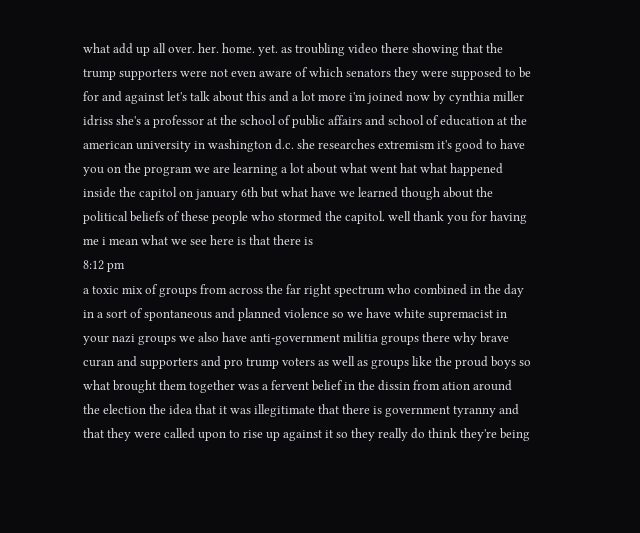what add up all over. her. home. yet. as troubling video there showing that the trump supporters were not even aware of which senators they were supposed to be for and against let's talk about this and a lot more i'm joined now by cynthia miller idriss she's a professor at the school of public affairs and school of education at the american university in washington d.c. she researches extremism it's good to have you on the program we are learning a lot about what went hat what happened inside the capitol on january 6th but what have we learned though about the political beliefs of these people who stormed the capitol. well thank you for having me i mean what we see here is that there is
8:12 pm
a toxic mix of groups from across the far right spectrum who combined in the day in a sort of spontaneous and planned violence so we have white supremacist in your nazi groups we also have anti-government militia groups there why brave curan and supporters and pro trump voters as well as groups like the proud boys so what brought them together was a fervent belief in the dissin from ation around the election the idea that it was illegitimate that there is government tyranny and that they were called upon to rise up against it so they really do think they're being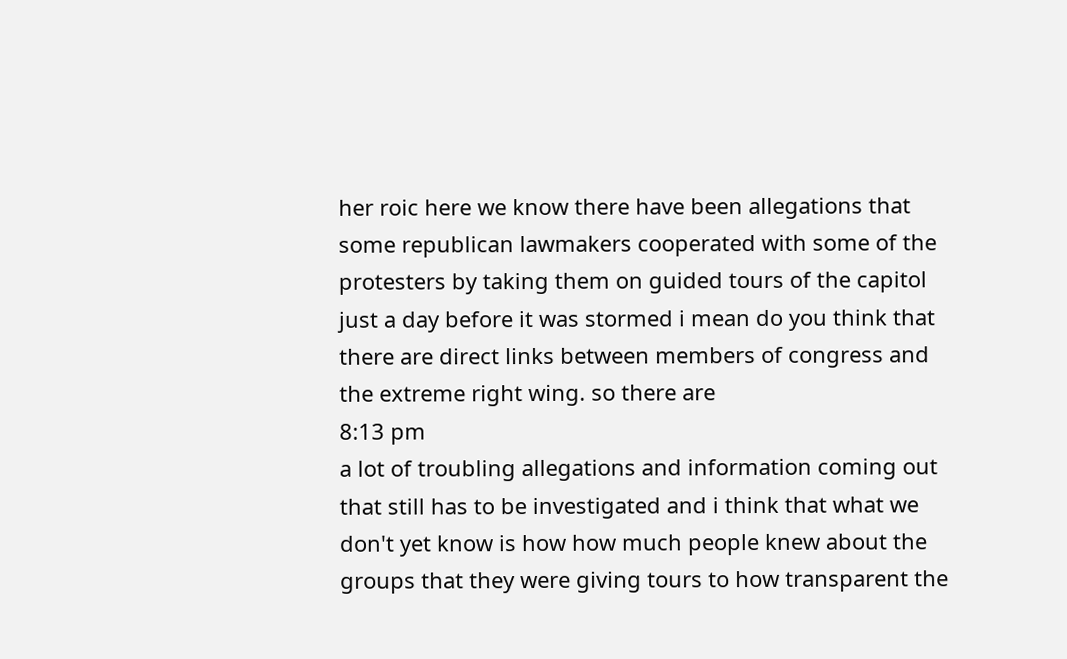her roic here we know there have been allegations that some republican lawmakers cooperated with some of the protesters by taking them on guided tours of the capitol just a day before it was stormed i mean do you think that there are direct links between members of congress and the extreme right wing. so there are
8:13 pm
a lot of troubling allegations and information coming out that still has to be investigated and i think that what we don't yet know is how how much people knew about the groups that they were giving tours to how transparent the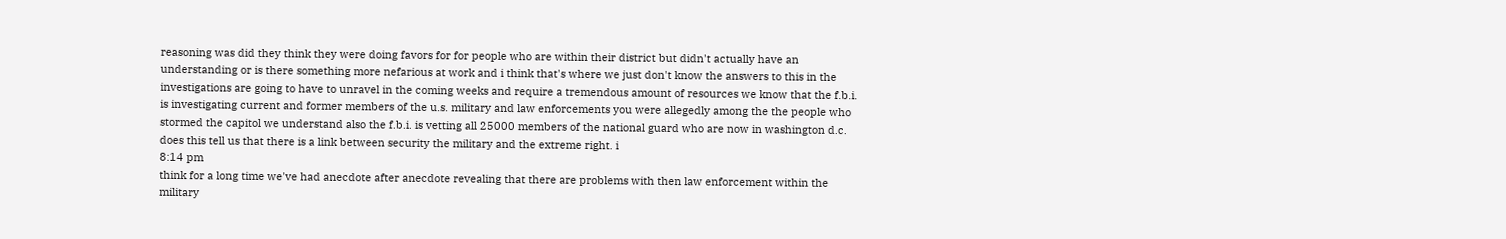reasoning was did they think they were doing favors for for people who are within their district but didn't actually have an understanding or is there something more nefarious at work and i think that's where we just don't know the answers to this in the investigations are going to have to unravel in the coming weeks and require a tremendous amount of resources we know that the f.b.i. is investigating current and former members of the u.s. military and law enforcements you were allegedly among the the people who stormed the capitol we understand also the f.b.i. is vetting all 25000 members of the national guard who are now in washington d.c. does this tell us that there is a link between security the military and the extreme right. i
8:14 pm
think for a long time we've had anecdote after anecdote revealing that there are problems with then law enforcement within the military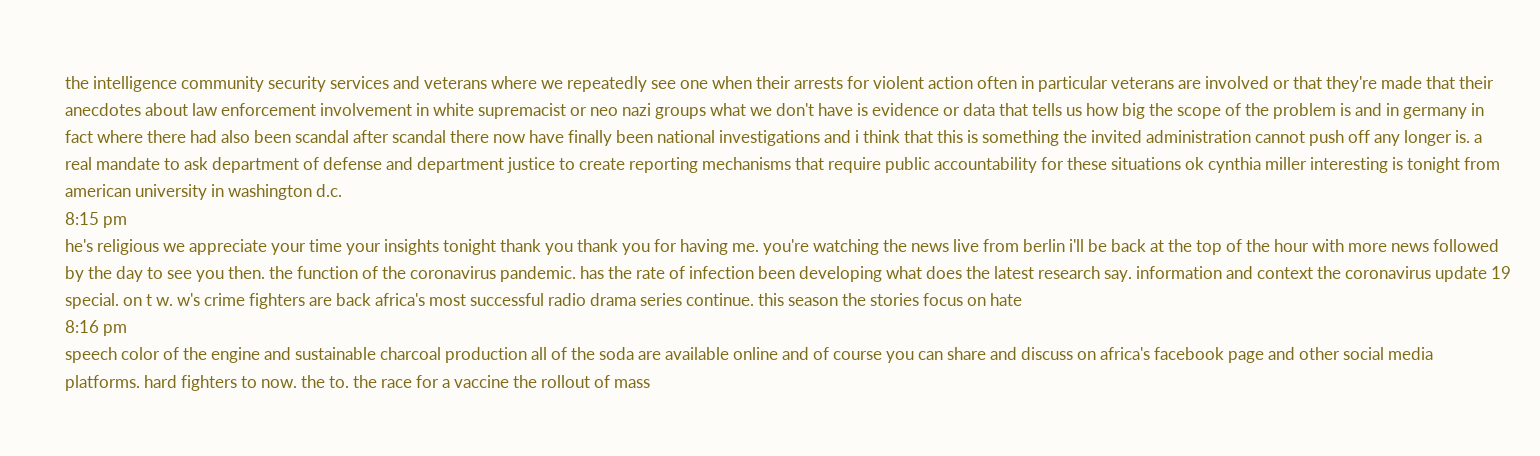the intelligence community security services and veterans where we repeatedly see one when their arrests for violent action often in particular veterans are involved or that they're made that their anecdotes about law enforcement involvement in white supremacist or neo nazi groups what we don't have is evidence or data that tells us how big the scope of the problem is and in germany in fact where there had also been scandal after scandal there now have finally been national investigations and i think that this is something the invited administration cannot push off any longer is. a real mandate to ask department of defense and department justice to create reporting mechanisms that require public accountability for these situations ok cynthia miller interesting is tonight from american university in washington d.c.
8:15 pm
he's religious we appreciate your time your insights tonight thank you thank you for having me. you're watching the news live from berlin i'll be back at the top of the hour with more news followed by the day to see you then. the function of the coronavirus pandemic. has the rate of infection been developing what does the latest research say. information and context the coronavirus update 19 special. on t w. w's crime fighters are back africa's most successful radio drama series continue. this season the stories focus on hate
8:16 pm
speech color of the engine and sustainable charcoal production all of the soda are available online and of course you can share and discuss on africa's facebook page and other social media platforms. hard fighters to now. the to. the race for a vaccine the rollout of mass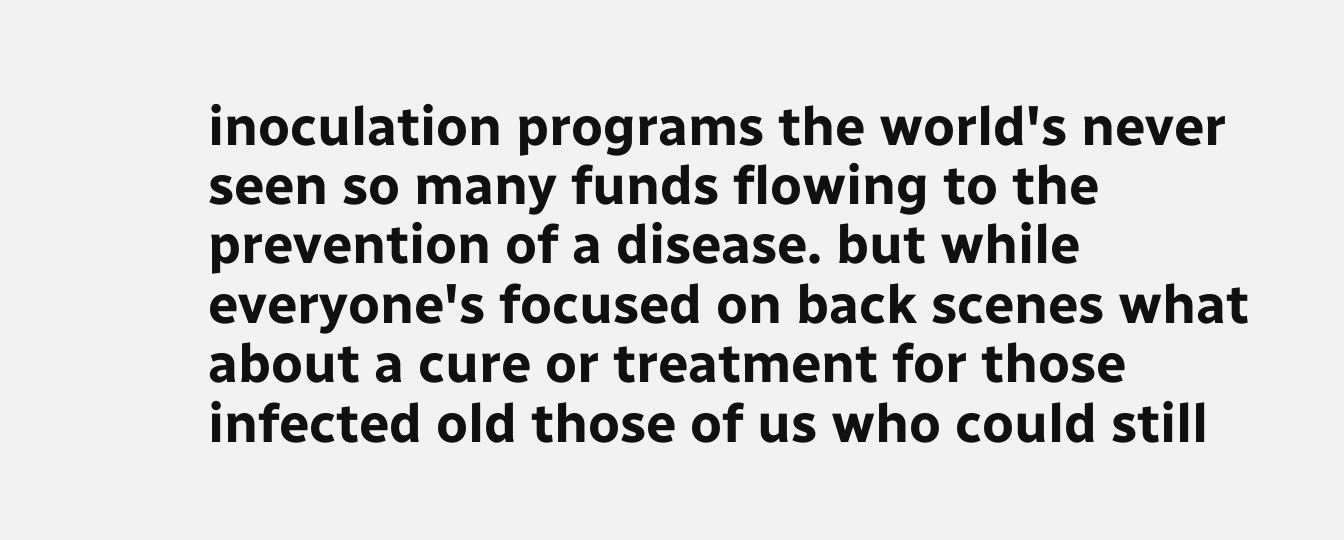inoculation programs the world's never seen so many funds flowing to the prevention of a disease. but while everyone's focused on back scenes what about a cure or treatment for those infected old those of us who could still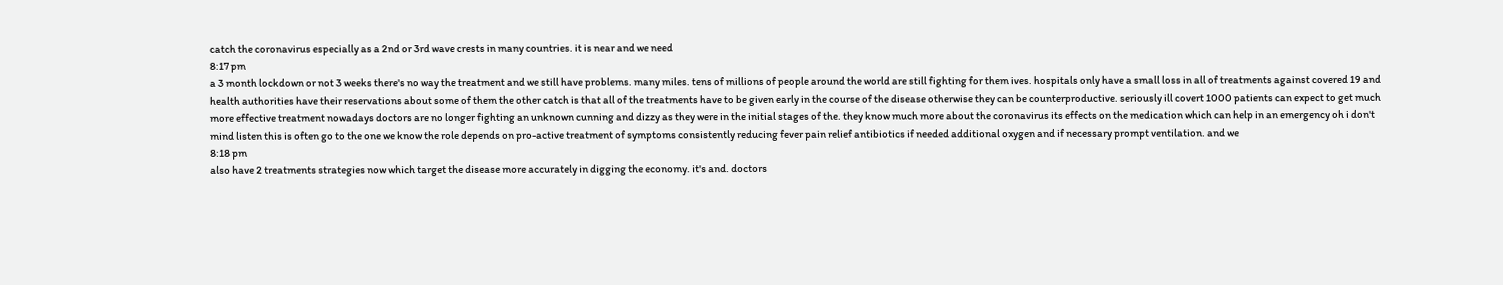catch the coronavirus especially as a 2nd or 3rd wave crests in many countries. it is near and we need
8:17 pm
a 3 month lockdown or not 3 weeks there's no way the treatment and we still have problems. many miles. tens of millions of people around the world are still fighting for them ives. hospitals only have a small loss in all of treatments against covered 19 and health authorities have their reservations about some of them the other catch is that all of the treatments have to be given early in the course of the disease otherwise they can be counterproductive. seriously ill covert 1000 patients can expect to get much more effective treatment nowadays doctors are no longer fighting an unknown cunning and dizzy as they were in the initial stages of the. they know much more about the coronavirus its effects on the medication which can help in an emergency oh i don't mind listen this is often go to the one we know the role depends on pro-active treatment of symptoms consistently reducing fever pain relief antibiotics if needed additional oxygen and if necessary prompt ventilation. and we
8:18 pm
also have 2 treatments strategies now which target the disease more accurately in digging the economy. it's and. doctors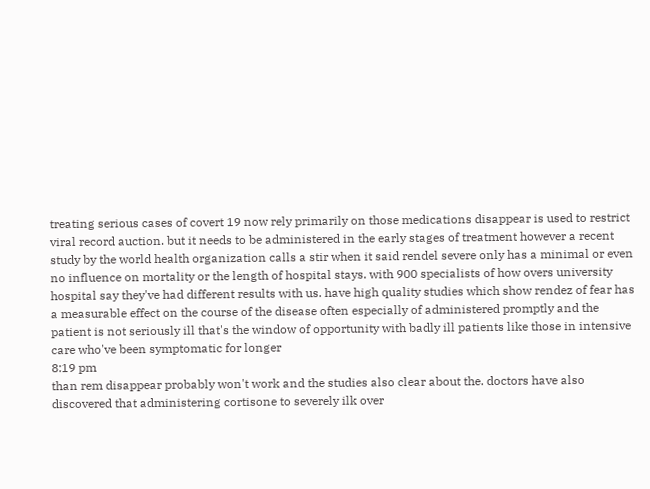treating serious cases of covert 19 now rely primarily on those medications disappear is used to restrict viral record auction. but it needs to be administered in the early stages of treatment however a recent study by the world health organization calls a stir when it said rendel severe only has a minimal or even no influence on mortality or the length of hospital stays. with 900 specialists of how overs university hospital say they've had different results with us. have high quality studies which show rendez of fear has a measurable effect on the course of the disease often especially of administered promptly and the patient is not seriously ill that's the window of opportunity with badly ill patients like those in intensive care who've been symptomatic for longer
8:19 pm
than rem disappear probably won't work and the studies also clear about the. doctors have also discovered that administering cortisone to severely ilk over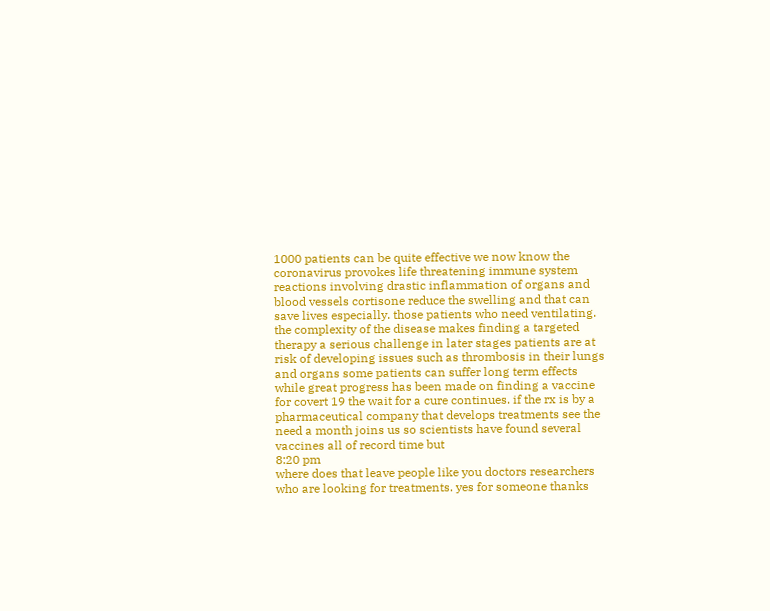1000 patients can be quite effective we now know the coronavirus provokes life threatening immune system reactions involving drastic inflammation of organs and blood vessels cortisone reduce the swelling and that can save lives especially. those patients who need ventilating. the complexity of the disease makes finding a targeted therapy a serious challenge in later stages patients are at risk of developing issues such as thrombosis in their lungs and organs some patients can suffer long term effects while great progress has been made on finding a vaccine for covert 19 the wait for a cure continues. if the rx is by a pharmaceutical company that develops treatments see the need a month joins us so scientists have found several vaccines all of record time but
8:20 pm
where does that leave people like you doctors researchers who are looking for treatments. yes for someone thanks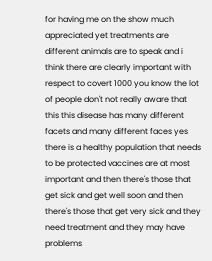for having me on the show much appreciated yet treatments are different animals are to speak and i think there are clearly important with respect to covert 1000 you know the lot of people don't not really aware that this this disease has many different facets and many different faces yes there is a healthy population that needs to be protected vaccines are at most important and then there's those that get sick and get well soon and then there's those that get very sick and they need treatment and they may have problems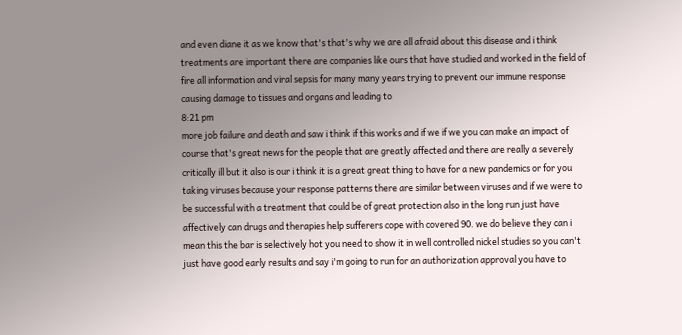and even diane it as we know that's that's why we are all afraid about this disease and i think treatments are important there are companies like ours that have studied and worked in the field of fire all information and viral sepsis for many many years trying to prevent our immune response causing damage to tissues and organs and leading to
8:21 pm
more job failure and death and saw i think if this works and if we if we you can make an impact of course that's great news for the people that are greatly affected and there are really a severely critically ill but it also is our i think it is a great great thing to have for a new pandemics or for you taking viruses because your response patterns there are similar between viruses and if we were to be successful with a treatment that could be of great protection also in the long run just have affectively can drugs and therapies help sufferers cope with covered 90. we do believe they can i mean this the bar is selectively hot you need to show it in well controlled nickel studies so you can't just have good early results and say i'm going to run for an authorization approval you have to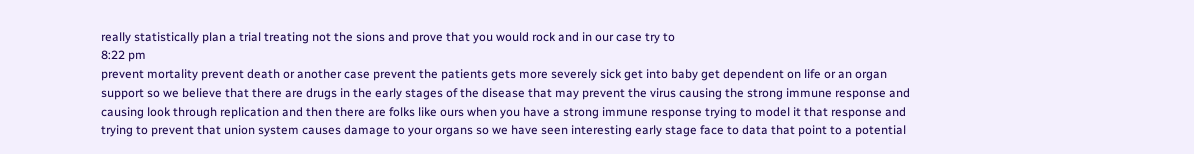really statistically plan a trial treating not the sions and prove that you would rock and in our case try to
8:22 pm
prevent mortality prevent death or another case prevent the patients gets more severely sick get into baby get dependent on life or an organ support so we believe that there are drugs in the early stages of the disease that may prevent the virus causing the strong immune response and causing look through replication and then there are folks like ours when you have a strong immune response trying to model it that response and trying to prevent that union system causes damage to your organs so we have seen interesting early stage face to data that point to a potential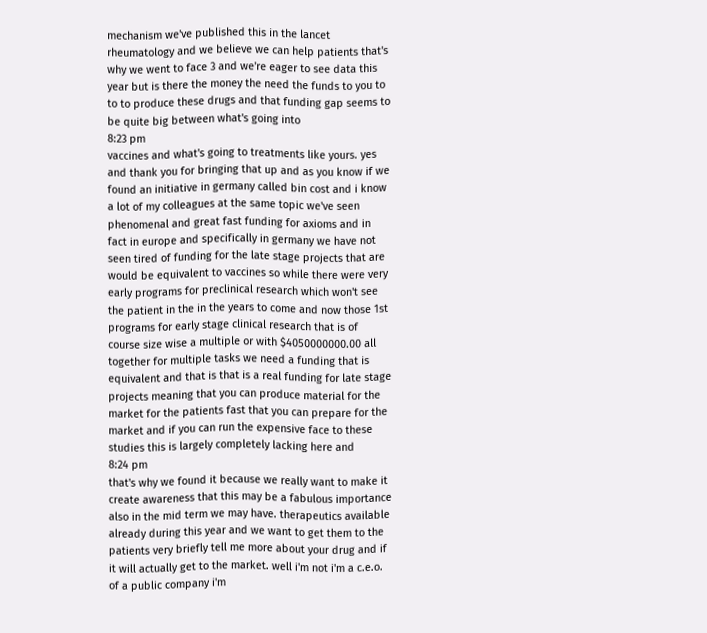mechanism we've published this in the lancet rheumatology and we believe we can help patients that's why we went to face 3 and we're eager to see data this year but is there the money the need the funds to you to to to produce these drugs and that funding gap seems to be quite big between what's going into
8:23 pm
vaccines and what's going to treatments like yours. yes and thank you for bringing that up and as you know if we found an initiative in germany called bin cost and i know a lot of my colleagues at the same topic we've seen phenomenal and great fast funding for axioms and in fact in europe and specifically in germany we have not seen tired of funding for the late stage projects that are would be equivalent to vaccines so while there were very early programs for preclinical research which won't see the patient in the in the years to come and now those 1st programs for early stage clinical research that is of course size wise a multiple or with $4050000000.00 all together for multiple tasks we need a funding that is equivalent and that is that is a real funding for late stage projects meaning that you can produce material for the market for the patients fast that you can prepare for the market and if you can run the expensive face to these studies this is largely completely lacking here and
8:24 pm
that's why we found it because we really want to make it create awareness that this may be a fabulous importance also in the mid term we may have. therapeutics available already during this year and we want to get them to the patients very briefly tell me more about your drug and if it will actually get to the market. well i'm not i'm a c.e.o. of a public company i'm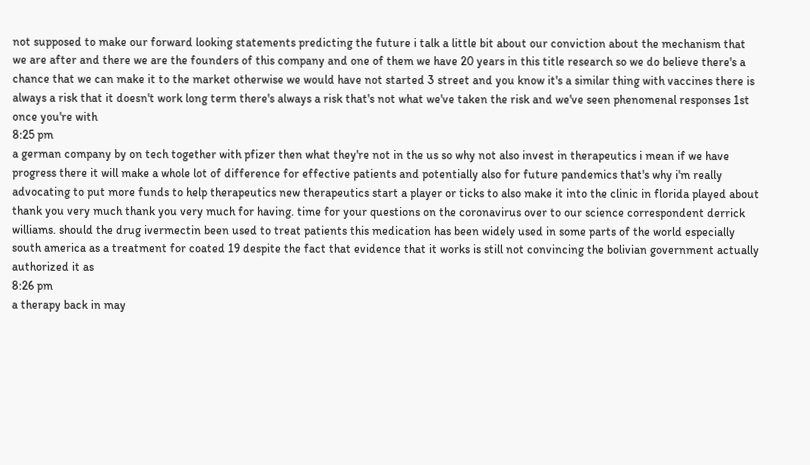not supposed to make our forward looking statements predicting the future i talk a little bit about our conviction about the mechanism that we are after and there we are the founders of this company and one of them we have 20 years in this title research so we do believe there's a chance that we can make it to the market otherwise we would have not started 3 street and you know it's a similar thing with vaccines there is always a risk that it doesn't work long term there's always a risk that's not what we've taken the risk and we've seen phenomenal responses 1st once you're with
8:25 pm
a german company by on tech together with pfizer then what they're not in the us so why not also invest in therapeutics i mean if we have progress there it will make a whole lot of difference for effective patients and potentially also for future pandemics that's why i'm really advocating to put more funds to help therapeutics new therapeutics start a player or ticks to also make it into the clinic in florida played about thank you very much thank you very much for having. time for your questions on the coronavirus over to our science correspondent derrick williams. should the drug ivermectin been used to treat patients this medication has been widely used in some parts of the world especially south america as a treatment for coated 19 despite the fact that evidence that it works is still not convincing the bolivian government actually authorized it as
8:26 pm
a therapy back in may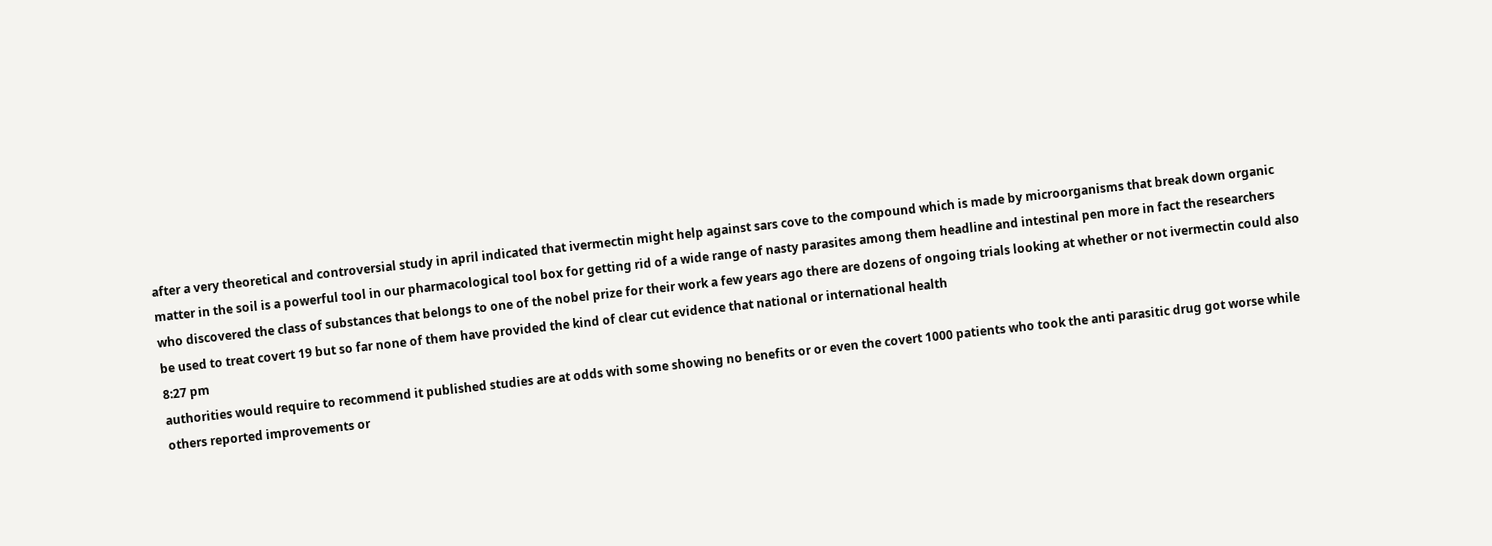after a very theoretical and controversial study in april indicated that ivermectin might help against sars cove to the compound which is made by microorganisms that break down organic matter in the soil is a powerful tool in our pharmacological tool box for getting rid of a wide range of nasty parasites among them headline and intestinal pen more in fact the researchers who discovered the class of substances that belongs to one of the nobel prize for their work a few years ago there are dozens of ongoing trials looking at whether or not ivermectin could also be used to treat covert 19 but so far none of them have provided the kind of clear cut evidence that national or international health
8:27 pm
authorities would require to recommend it published studies are at odds with some showing no benefits or or even the covert 1000 patients who took the anti parasitic drug got worse while others reported improvements or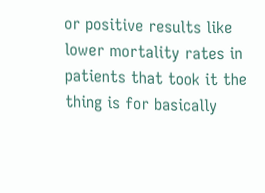or positive results like lower mortality rates in patients that took it the thing is for basically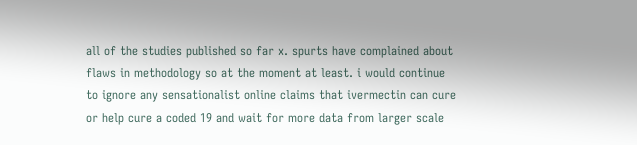all of the studies published so far x. spurts have complained about flaws in methodology so at the moment at least. i would continue to ignore any sensationalist online claims that ivermectin can cure or help cure a coded 19 and wait for more data from larger scale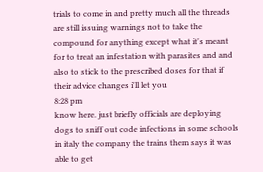trials to come in and pretty much all the threads are still issuing warnings not to take the compound for anything except what it's meant for to treat an infestation with parasites and and also to stick to the prescribed doses for that if their advice changes i'll let you
8:28 pm
know here. just briefly officials are deploying dogs to sniff out code infections in some schools in italy the company the trains them says it was able to get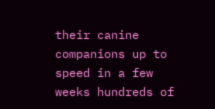their canine companions up to speed in a few weeks hundreds of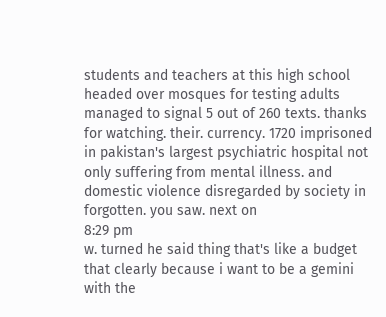students and teachers at this high school headed over mosques for testing adults managed to signal 5 out of 260 texts. thanks for watching. their. currency. 1720 imprisoned in pakistan's largest psychiatric hospital not only suffering from mental illness. and domestic violence disregarded by society in forgotten. you saw. next on
8:29 pm
w. turned he said thing that's like a budget that clearly because i want to be a gemini with the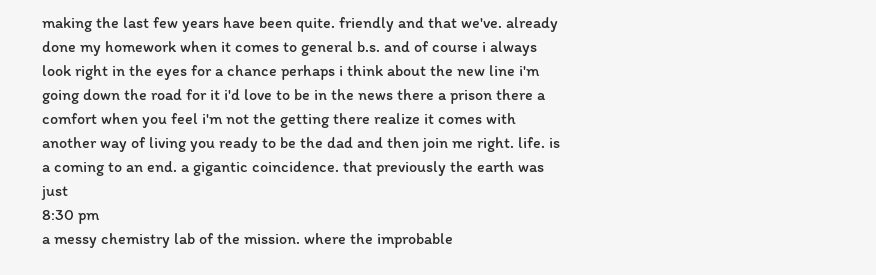making the last few years have been quite. friendly and that we've. already done my homework when it comes to general b.s. and of course i always look right in the eyes for a chance perhaps i think about the new line i'm going down the road for it i'd love to be in the news there a prison there a comfort when you feel i'm not the getting there realize it comes with another way of living you ready to be the dad and then join me right. life. is a coming to an end. a gigantic coincidence. that previously the earth was just
8:30 pm
a messy chemistry lab of the mission. where the improbable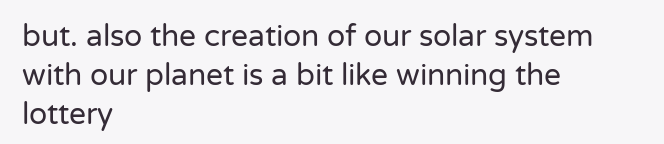but. also the creation of our solar system with our planet is a bit like winning the lottery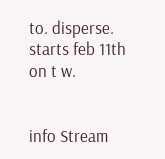to. disperse. starts feb 11th on t w.


info Stream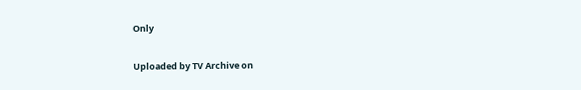Only

Uploaded by TV Archive on